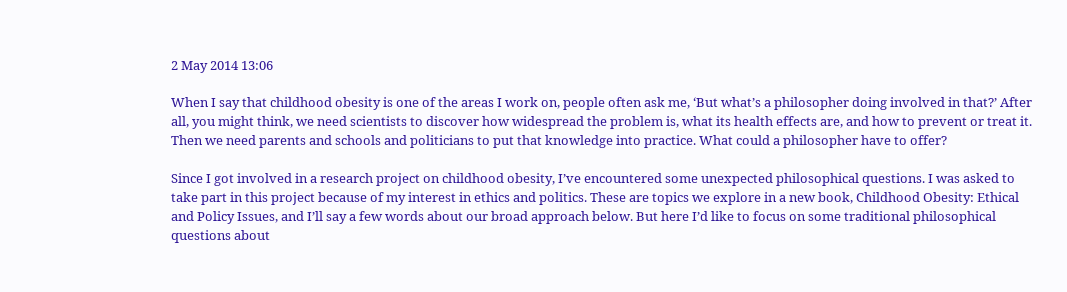2 May 2014 13:06

When I say that childhood obesity is one of the areas I work on, people often ask me, ‘But what’s a philosopher doing involved in that?’ After all, you might think, we need scientists to discover how widespread the problem is, what its health effects are, and how to prevent or treat it. Then we need parents and schools and politicians to put that knowledge into practice. What could a philosopher have to offer?

Since I got involved in a research project on childhood obesity, I’ve encountered some unexpected philosophical questions. I was asked to take part in this project because of my interest in ethics and politics. These are topics we explore in a new book, Childhood Obesity: Ethical and Policy Issues, and I’ll say a few words about our broad approach below. But here I’d like to focus on some traditional philosophical questions about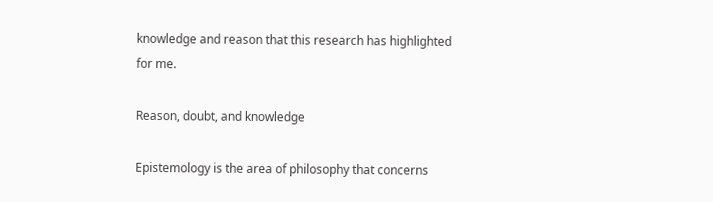knowledge and reason that this research has highlighted for me.

Reason, doubt, and knowledge

Epistemology is the area of philosophy that concerns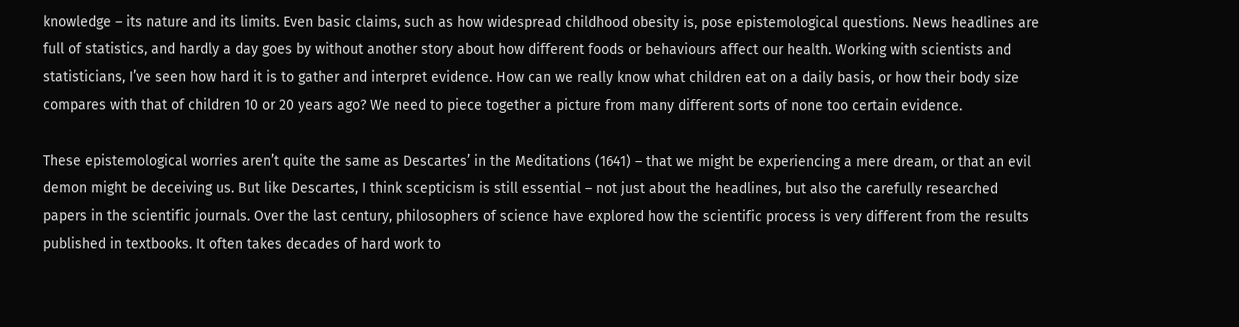knowledge – its nature and its limits. Even basic claims, such as how widespread childhood obesity is, pose epistemological questions. News headlines are full of statistics, and hardly a day goes by without another story about how different foods or behaviours affect our health. Working with scientists and statisticians, I’ve seen how hard it is to gather and interpret evidence. How can we really know what children eat on a daily basis, or how their body size compares with that of children 10 or 20 years ago? We need to piece together a picture from many different sorts of none too certain evidence.

These epistemological worries aren’t quite the same as Descartes’ in the Meditations (1641) – that we might be experiencing a mere dream, or that an evil demon might be deceiving us. But like Descartes, I think scepticism is still essential – not just about the headlines, but also the carefully researched papers in the scientific journals. Over the last century, philosophers of science have explored how the scientific process is very different from the results published in textbooks. It often takes decades of hard work to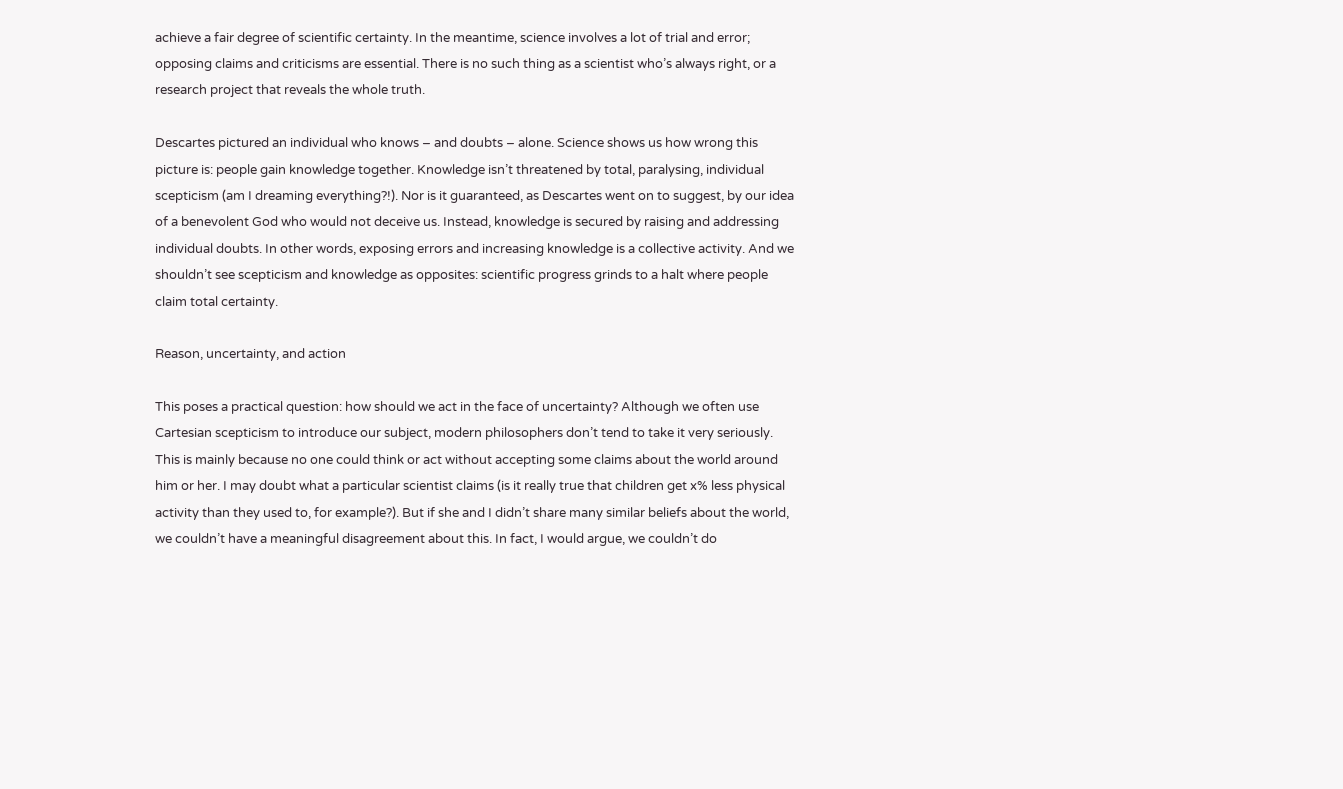achieve a fair degree of scientific certainty. In the meantime, science involves a lot of trial and error; opposing claims and criticisms are essential. There is no such thing as a scientist who’s always right, or a research project that reveals the whole truth.

Descartes pictured an individual who knows – and doubts – alone. Science shows us how wrong this picture is: people gain knowledge together. Knowledge isn’t threatened by total, paralysing, individual scepticism (am I dreaming everything?!). Nor is it guaranteed, as Descartes went on to suggest, by our idea of a benevolent God who would not deceive us. Instead, knowledge is secured by raising and addressing individual doubts. In other words, exposing errors and increasing knowledge is a collective activity. And we shouldn’t see scepticism and knowledge as opposites: scientific progress grinds to a halt where people claim total certainty.

Reason, uncertainty, and action

This poses a practical question: how should we act in the face of uncertainty? Although we often use Cartesian scepticism to introduce our subject, modern philosophers don’t tend to take it very seriously. This is mainly because no one could think or act without accepting some claims about the world around him or her. I may doubt what a particular scientist claims (is it really true that children get x% less physical activity than they used to, for example?). But if she and I didn’t share many similar beliefs about the world, we couldn’t have a meaningful disagreement about this. In fact, I would argue, we couldn’t do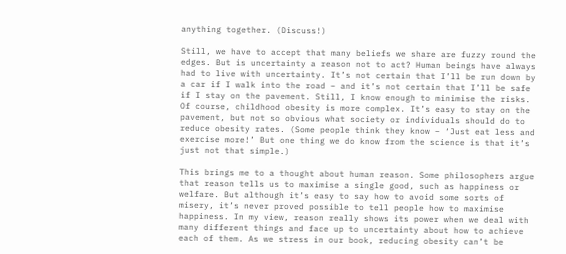anything together. (Discuss!)

Still, we have to accept that many beliefs we share are fuzzy round the edges. But is uncertainty a reason not to act? Human beings have always had to live with uncertainty. It’s not certain that I’ll be run down by a car if I walk into the road – and it’s not certain that I’ll be safe if I stay on the pavement. Still, I know enough to minimise the risks. Of course, childhood obesity is more complex. It’s easy to stay on the pavement, but not so obvious what society or individuals should do to reduce obesity rates. (Some people think they know – ‘Just eat less and exercise more!’ But one thing we do know from the science is that it’s just not that simple.)

This brings me to a thought about human reason. Some philosophers argue that reason tells us to maximise a single good, such as happiness or welfare. But although it’s easy to say how to avoid some sorts of misery, it’s never proved possible to tell people how to maximise happiness. In my view, reason really shows its power when we deal with many different things and face up to uncertainty about how to achieve each of them. As we stress in our book, reducing obesity can’t be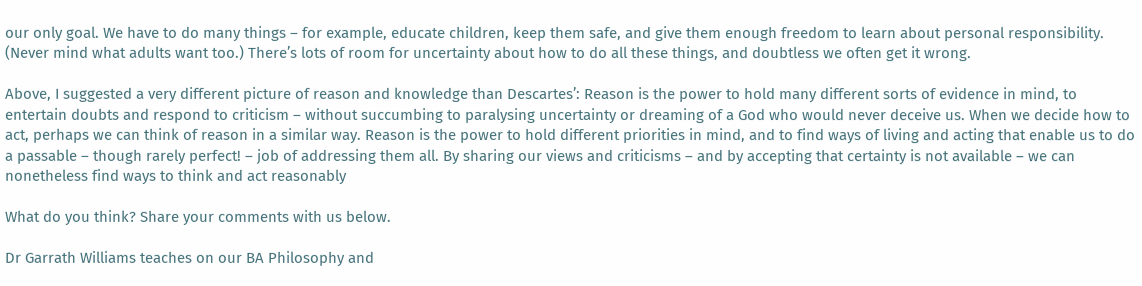our only goal. We have to do many things – for example, educate children, keep them safe, and give them enough freedom to learn about personal responsibility. (Never mind what adults want too.) There’s lots of room for uncertainty about how to do all these things, and doubtless we often get it wrong.

Above, I suggested a very different picture of reason and knowledge than Descartes’: Reason is the power to hold many different sorts of evidence in mind, to entertain doubts and respond to criticism – without succumbing to paralysing uncertainty or dreaming of a God who would never deceive us. When we decide how to act, perhaps we can think of reason in a similar way. Reason is the power to hold different priorities in mind, and to find ways of living and acting that enable us to do a passable – though rarely perfect! – job of addressing them all. By sharing our views and criticisms – and by accepting that certainty is not available – we can nonetheless find ways to think and act reasonably

What do you think? Share your comments with us below.

Dr Garrath Williams teaches on our BA Philosophy and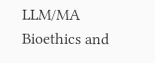LLM/MA Bioethics and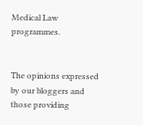Medical Law programmes.


The opinions expressed by our bloggers and those providing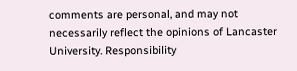comments are personal, and may not necessarily reflect the opinions of Lancaster University. Responsibility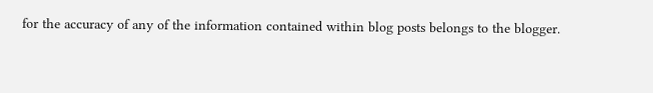for the accuracy of any of the information contained within blog posts belongs to the blogger.